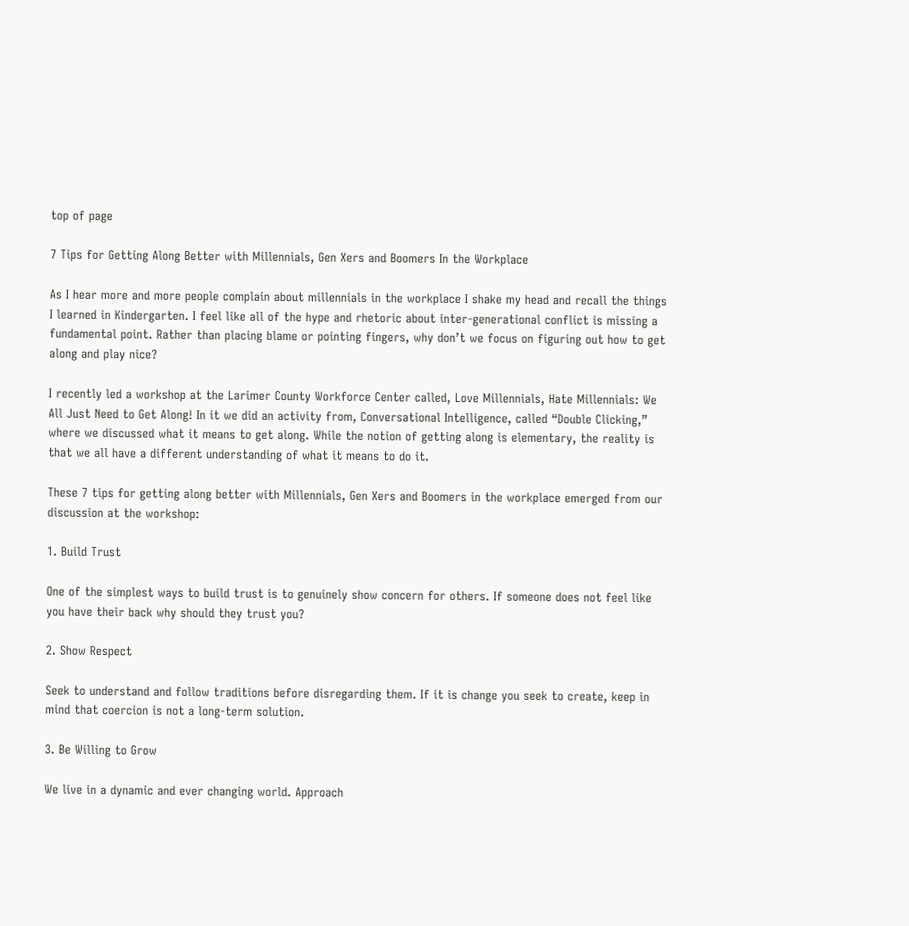top of page

7 Tips for Getting Along Better with Millennials, Gen Xers and Boomers In the Workplace

As I hear more and more people complain about millennials in the workplace I shake my head and recall the things I learned in Kindergarten. I feel like all of the hype and rhetoric about inter-generational conflict is missing a fundamental point. Rather than placing blame or pointing fingers, why don’t we focus on figuring out how to get along and play nice?

I recently led a workshop at the Larimer County Workforce Center called, Love Millennials, Hate Millennials: We All Just Need to Get Along! In it we did an activity from, Conversational Intelligence, called “Double Clicking,” where we discussed what it means to get along. While the notion of getting along is elementary, the reality is that we all have a different understanding of what it means to do it.

These 7 tips for getting along better with Millennials, Gen Xers and Boomers in the workplace emerged from our discussion at the workshop:

1. Build Trust

One of the simplest ways to build trust is to genuinely show concern for others. If someone does not feel like you have their back why should they trust you?

2. Show Respect

Seek to understand and follow traditions before disregarding them. If it is change you seek to create, keep in mind that coercion is not a long-term solution.

3. Be Willing to Grow

We live in a dynamic and ever changing world. Approach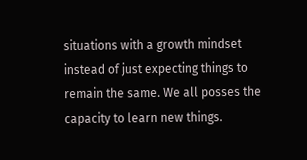situations with a growth mindset instead of just expecting things to remain the same. We all posses the capacity to learn new things.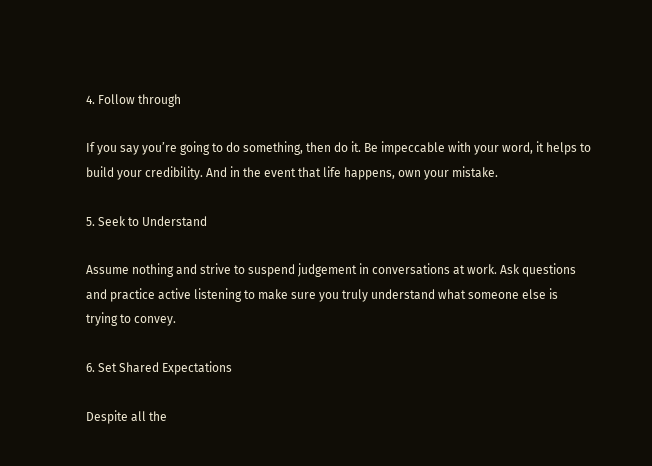4. Follow through

If you say you’re going to do something, then do it. Be impeccable with your word, it helps to build your credibility. And in the event that life happens, own your mistake.

5. Seek to Understand

Assume nothing and strive to suspend judgement in conversations at work. Ask questions and practice active listening to make sure you truly understand what someone else is trying to convey.

6. Set Shared Expectations

Despite all the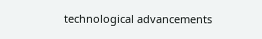technological advancements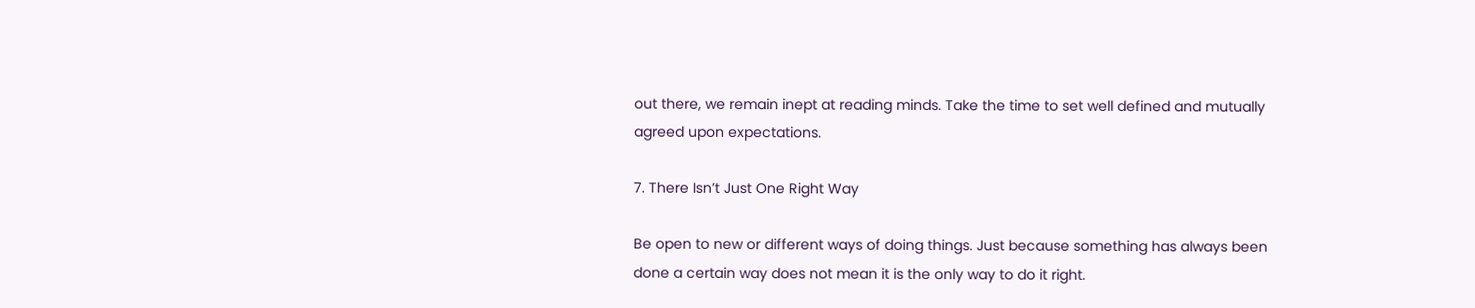out there, we remain inept at reading minds. Take the time to set well defined and mutually agreed upon expectations.

7. There Isn’t Just One Right Way

Be open to new or different ways of doing things. Just because something has always been done a certain way does not mean it is the only way to do it right.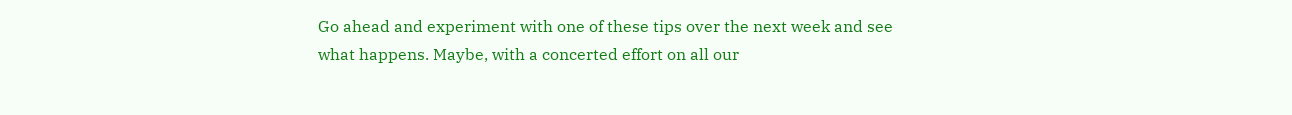Go ahead and experiment with one of these tips over the next week and see what happens. Maybe, with a concerted effort on all our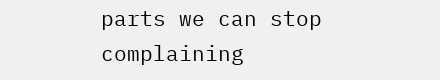parts we can stop complaining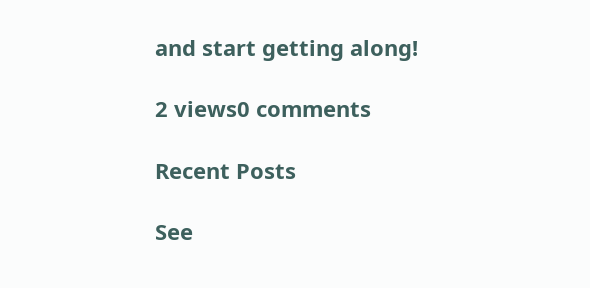and start getting along!

2 views0 comments

Recent Posts

See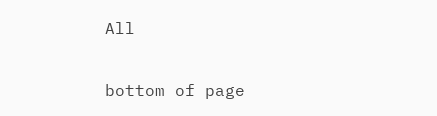All


bottom of page